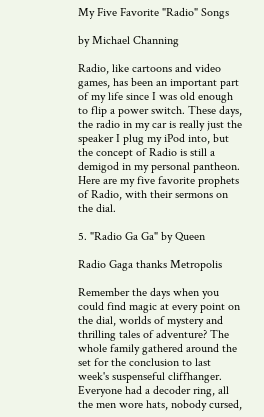My Five Favorite "Radio" Songs

by Michael Channing

Radio, like cartoons and video games, has been an important part of my life since I was old enough to flip a power switch. These days, the radio in my car is really just the speaker I plug my iPod into, but the concept of Radio is still a demigod in my personal pantheon. Here are my five favorite prophets of Radio, with their sermons on the dial.

5. "Radio Ga Ga" by Queen

Radio Gaga thanks Metropolis

Remember the days when you could find magic at every point on the dial, worlds of mystery and thrilling tales of adventure? The whole family gathered around the set for the conclusion to last week's suspenseful cliffhanger. Everyone had a decoder ring, all the men wore hats, nobody cursed,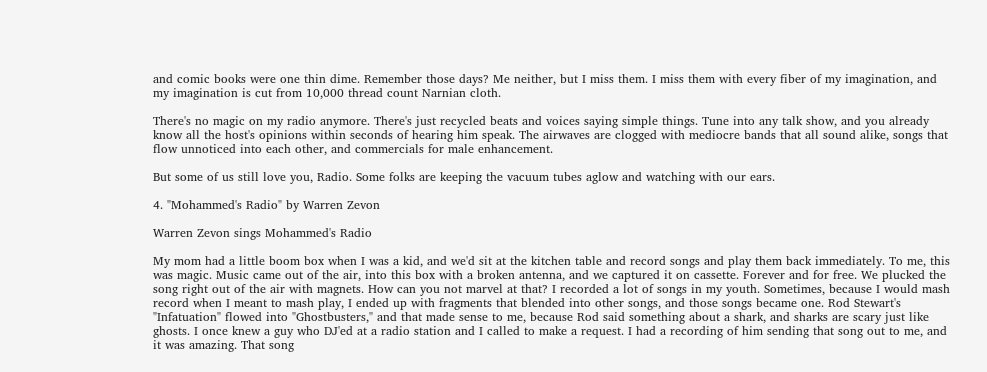and comic books were one thin dime. Remember those days? Me neither, but I miss them. I miss them with every fiber of my imagination, and my imagination is cut from 10,000 thread count Narnian cloth.

There's no magic on my radio anymore. There's just recycled beats and voices saying simple things. Tune into any talk show, and you already know all the host's opinions within seconds of hearing him speak. The airwaves are clogged with mediocre bands that all sound alike, songs that flow unnoticed into each other, and commercials for male enhancement.

But some of us still love you, Radio. Some folks are keeping the vacuum tubes aglow and watching with our ears.

4. "Mohammed's Radio" by Warren Zevon

Warren Zevon sings Mohammed's Radio

My mom had a little boom box when I was a kid, and we'd sit at the kitchen table and record songs and play them back immediately. To me, this was magic. Music came out of the air, into this box with a broken antenna, and we captured it on cassette. Forever and for free. We plucked the song right out of the air with magnets. How can you not marvel at that? I recorded a lot of songs in my youth. Sometimes, because I would mash record when I meant to mash play, I ended up with fragments that blended into other songs, and those songs became one. Rod Stewart's "Infatuation" flowed into "Ghostbusters," and that made sense to me, because Rod said something about a shark, and sharks are scary just like ghosts. I once knew a guy who DJ'ed at a radio station and I called to make a request. I had a recording of him sending that song out to me, and it was amazing. That song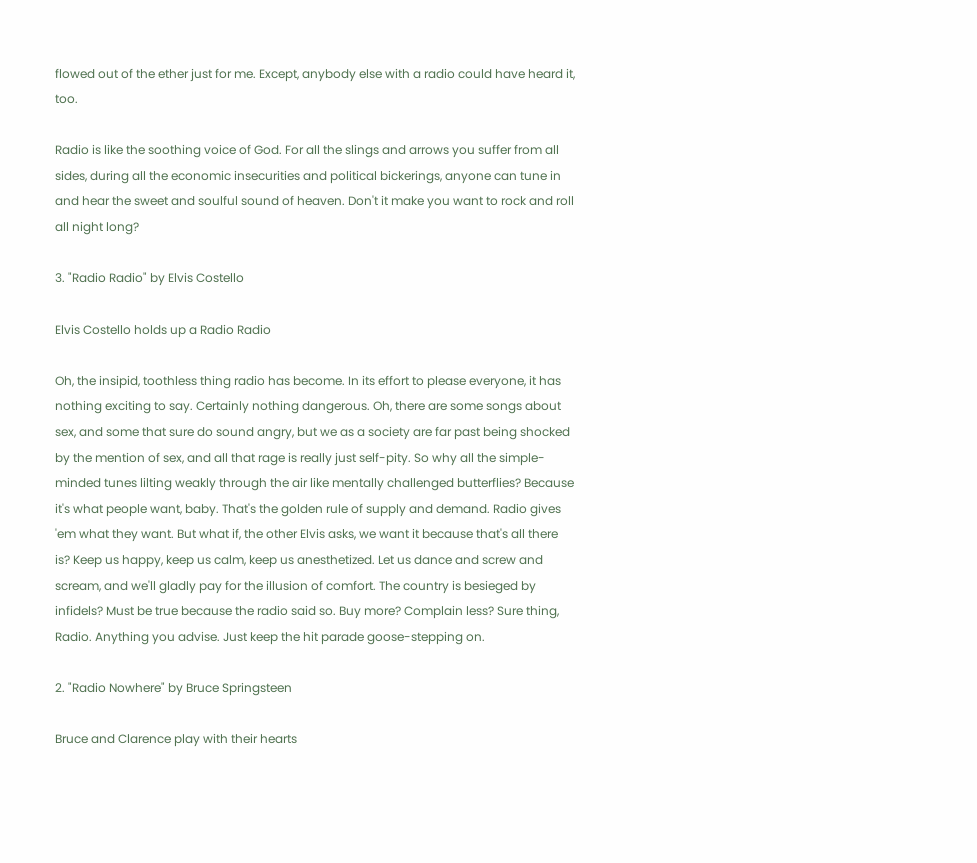flowed out of the ether just for me. Except, anybody else with a radio could have heard it, too.

Radio is like the soothing voice of God. For all the slings and arrows you suffer from all sides, during all the economic insecurities and political bickerings, anyone can tune in and hear the sweet and soulful sound of heaven. Don't it make you want to rock and roll all night long?

3. "Radio Radio" by Elvis Costello

Elvis Costello holds up a Radio Radio

Oh, the insipid, toothless thing radio has become. In its effort to please everyone, it has nothing exciting to say. Certainly nothing dangerous. Oh, there are some songs about sex, and some that sure do sound angry, but we as a society are far past being shocked by the mention of sex, and all that rage is really just self-pity. So why all the simple-minded tunes lilting weakly through the air like mentally challenged butterflies? Because it's what people want, baby. That's the golden rule of supply and demand. Radio gives 'em what they want. But what if, the other Elvis asks, we want it because that's all there is? Keep us happy, keep us calm, keep us anesthetized. Let us dance and screw and scream, and we'll gladly pay for the illusion of comfort. The country is besieged by infidels? Must be true because the radio said so. Buy more? Complain less? Sure thing, Radio. Anything you advise. Just keep the hit parade goose-stepping on.

2. "Radio Nowhere" by Bruce Springsteen

Bruce and Clarence play with their hearts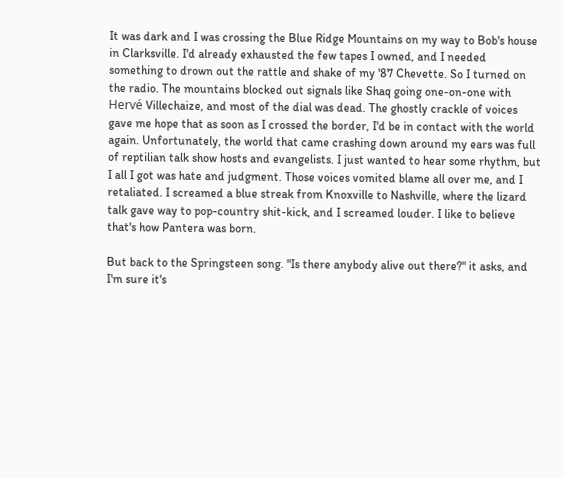It was dark and I was crossing the Blue Ridge Mountains on my way to Bob's house in Clarksville. I'd already exhausted the few tapes I owned, and I needed something to drown out the rattle and shake of my '87 Chevette. So I turned on the radio. The mountains blocked out signals like Shaq going one-on-one with Hervé Villechaize, and most of the dial was dead. The ghostly crackle of voices gave me hope that as soon as I crossed the border, I'd be in contact with the world again. Unfortunately, the world that came crashing down around my ears was full of reptilian talk show hosts and evangelists. I just wanted to hear some rhythm, but I all I got was hate and judgment. Those voices vomited blame all over me, and I retaliated. I screamed a blue streak from Knoxville to Nashville, where the lizard talk gave way to pop-country shit-kick, and I screamed louder. I like to believe that's how Pantera was born.

But back to the Springsteen song. "Is there anybody alive out there?" it asks, and I'm sure it's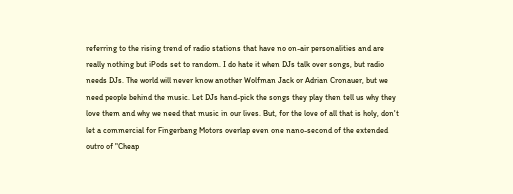referring to the rising trend of radio stations that have no on-air personalities and are really nothing but iPods set to random. I do hate it when DJs talk over songs, but radio needs DJs. The world will never know another Wolfman Jack or Adrian Cronauer, but we need people behind the music. Let DJs hand-pick the songs they play then tell us why they love them and why we need that music in our lives. But, for the love of all that is holy, don't let a commercial for Fingerbang Motors overlap even one nano-second of the extended outro of "Cheap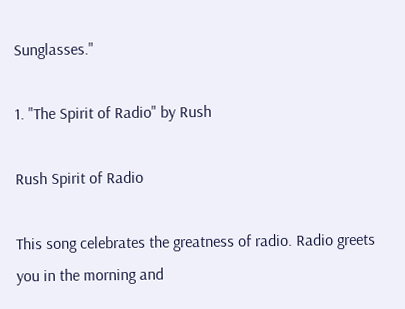Sunglasses."

1. "The Spirit of Radio" by Rush

Rush Spirit of Radio

This song celebrates the greatness of radio. Radio greets you in the morning and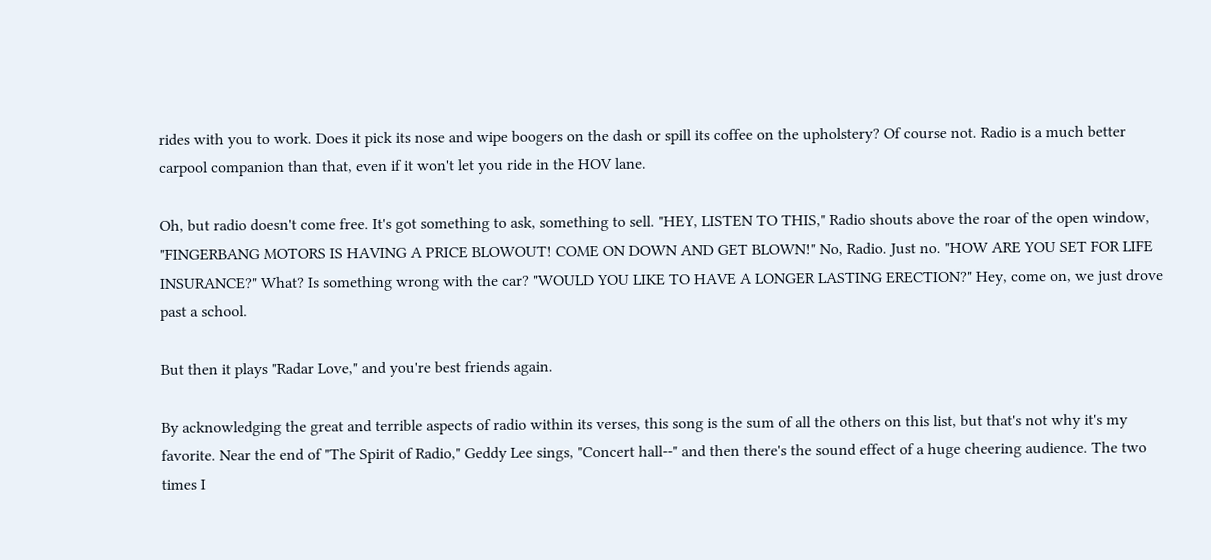rides with you to work. Does it pick its nose and wipe boogers on the dash or spill its coffee on the upholstery? Of course not. Radio is a much better carpool companion than that, even if it won't let you ride in the HOV lane.

Oh, but radio doesn't come free. It's got something to ask, something to sell. "HEY, LISTEN TO THIS," Radio shouts above the roar of the open window, "FINGERBANG MOTORS IS HAVING A PRICE BLOWOUT! COME ON DOWN AND GET BLOWN!" No, Radio. Just no. "HOW ARE YOU SET FOR LIFE INSURANCE?" What? Is something wrong with the car? "WOULD YOU LIKE TO HAVE A LONGER LASTING ERECTION?" Hey, come on, we just drove past a school.

But then it plays "Radar Love," and you're best friends again.

By acknowledging the great and terrible aspects of radio within its verses, this song is the sum of all the others on this list, but that's not why it's my favorite. Near the end of "The Spirit of Radio," Geddy Lee sings, "Concert hall--" and then there's the sound effect of a huge cheering audience. The two times I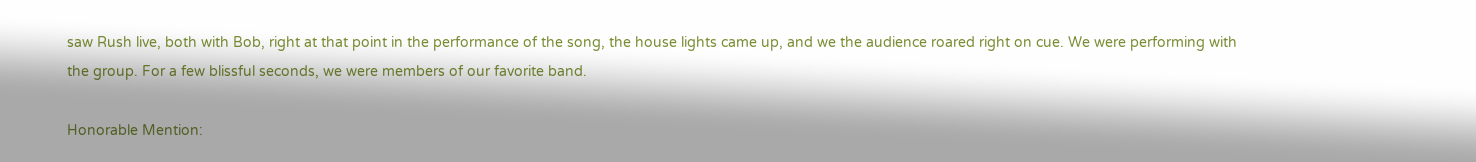saw Rush live, both with Bob, right at that point in the performance of the song, the house lights came up, and we the audience roared right on cue. We were performing with the group. For a few blissful seconds, we were members of our favorite band.

Honorable Mention: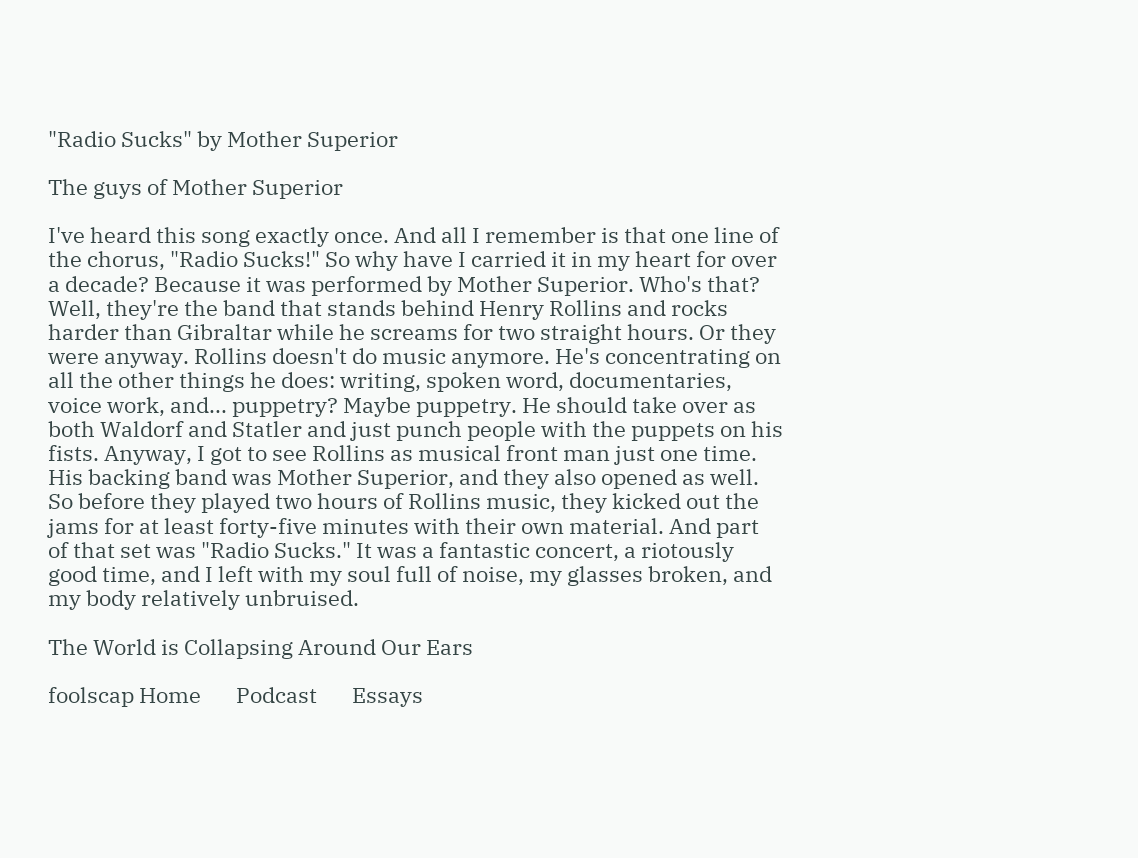"Radio Sucks" by Mother Superior

The guys of Mother Superior

I've heard this song exactly once. And all I remember is that one line of the chorus, "Radio Sucks!" So why have I carried it in my heart for over a decade? Because it was performed by Mother Superior. Who's that? Well, they're the band that stands behind Henry Rollins and rocks harder than Gibraltar while he screams for two straight hours. Or they were anyway. Rollins doesn't do music anymore. He's concentrating on all the other things he does: writing, spoken word, documentaries, voice work, and... puppetry? Maybe puppetry. He should take over as both Waldorf and Statler and just punch people with the puppets on his fists. Anyway, I got to see Rollins as musical front man just one time. His backing band was Mother Superior, and they also opened as well. So before they played two hours of Rollins music, they kicked out the jams for at least forty-five minutes with their own material. And part of that set was "Radio Sucks." It was a fantastic concert, a riotously good time, and I left with my soul full of noise, my glasses broken, and my body relatively unbruised.

The World is Collapsing Around Our Ears

foolscap Home       Podcast       Essays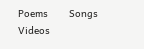Poems       Songs       Videos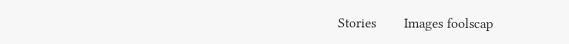Stories       Images foolscap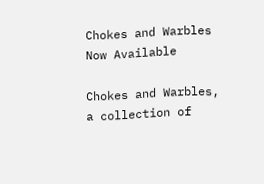Chokes and Warbles
Now Available

Chokes and Warbles, a collection of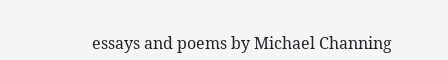essays and poems by Michael Channing